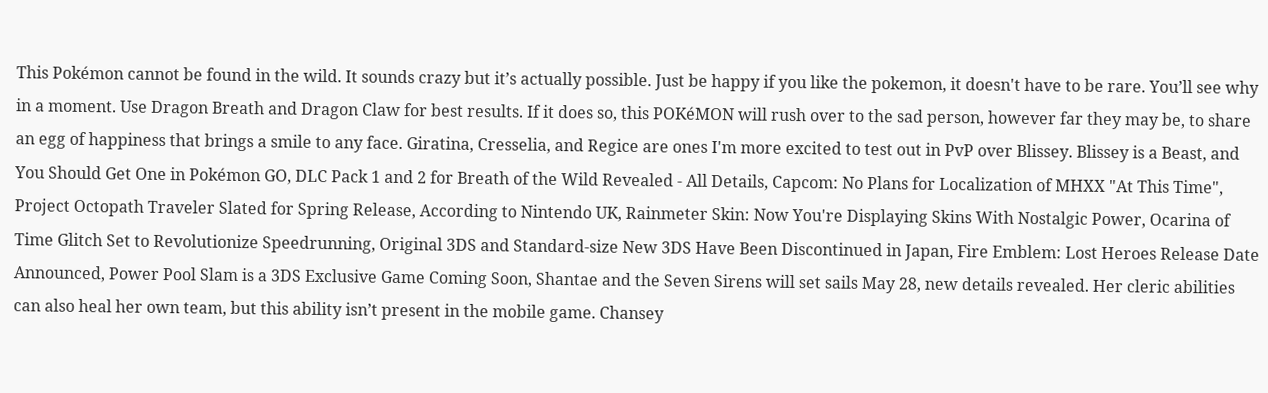This Pokémon cannot be found in the wild. It sounds crazy but it’s actually possible. Just be happy if you like the pokemon, it doesn't have to be rare. You’ll see why in a moment. Use Dragon Breath and Dragon Claw for best results. If it does so, this POKéMON will rush over to the sad person, however far they may be, to share an egg of happiness that brings a smile to any face. Giratina, Cresselia, and Regice are ones I'm more excited to test out in PvP over Blissey. Blissey is a Beast, and You Should Get One in Pokémon GO, DLC Pack 1 and 2 for Breath of the Wild Revealed - All Details, Capcom: No Plans for Localization of MHXX "At This Time", Project Octopath Traveler Slated for Spring Release, According to Nintendo UK, Rainmeter Skin: Now You're Displaying Skins With Nostalgic Power, Ocarina of Time Glitch Set to Revolutionize Speedrunning, Original 3DS and Standard-size New 3DS Have Been Discontinued in Japan, Fire Emblem: Lost Heroes Release Date Announced, Power Pool Slam is a 3DS Exclusive Game Coming Soon, Shantae and the Seven Sirens will set sails May 28, new details revealed. Her cleric abilities can also heal her own team, but this ability isn’t present in the mobile game. Chansey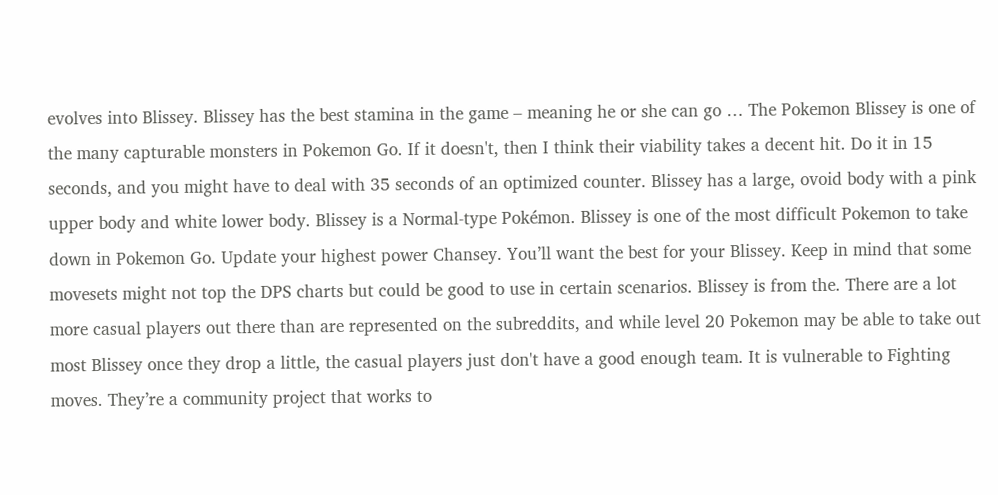evolves into Blissey. Blissey has the best stamina in the game – meaning he or she can go … The Pokemon Blissey is one of the many capturable monsters in Pokemon Go. If it doesn't, then I think their viability takes a decent hit. Do it in 15 seconds, and you might have to deal with 35 seconds of an optimized counter. Blissey has a large, ovoid body with a pink upper body and white lower body. Blissey is a Normal-type Pokémon. Blissey is one of the most difficult Pokemon to take down in Pokemon Go. Update your highest power Chansey. You’ll want the best for your Blissey. Keep in mind that some movesets might not top the DPS charts but could be good to use in certain scenarios. Blissey is from the. There are a lot more casual players out there than are represented on the subreddits, and while level 20 Pokemon may be able to take out most Blissey once they drop a little, the casual players just don't have a good enough team. It is vulnerable to Fighting moves. They’re a community project that works to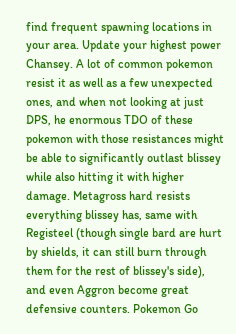find frequent spawning locations in your area. Update your highest power Chansey. A lot of common pokemon resist it as well as a few unexpected ones, and when not looking at just DPS, he enormous TDO of these pokemon with those resistances might be able to significantly outlast blissey while also hitting it with higher damage. Metagross hard resists everything blissey has, same with Registeel (though single bard are hurt by shields, it can still burn through them for the rest of blissey's side), and even Aggron become great defensive counters. Pokemon Go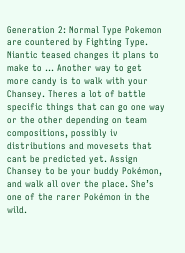Generation 2: Normal Type Pokemon are countered by Fighting Type. Niantic teased changes it plans to make to … Another way to get more candy is to walk with your Chansey. Theres a lot of battle specific things that can go one way or the other depending on team compositions, possibly iv distributions and movesets that cant be predicted yet. Assign Chansey to be your buddy Pokémon, and walk all over the place. She’s one of the rarer Pokémon in the wild.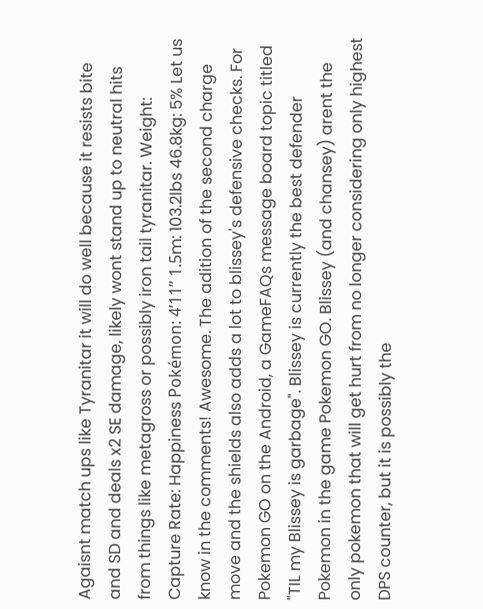Agaisnt match ups like Tyranitar it will do well because it resists bite and SD and deals x2 SE damage, likely wont stand up to neutral hits from things like metagross or possibly iron tail tyranitar. Weight: Capture Rate: Happiness Pokémon: 4’11” 1.5m: 103.2lbs 46.8kg: 5% Let us know in the comments! Awesome. The adition of the second charge move and the shields also adds a lot to blissey's defensive checks. For Pokemon GO on the Android, a GameFAQs message board topic titled "TIL my Blissey is garbage". Blissey is currently the best defender Pokemon in the game Pokemon GO. Blissey (and chansey) arent the only pokemon that will get hurt from no longer considering only highest DPS counter, but it is possibly the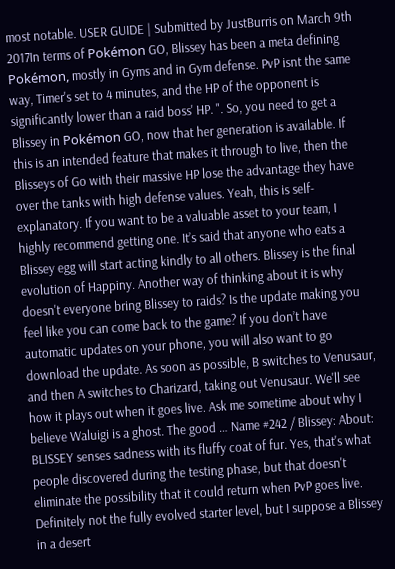most notable. USER GUIDE | Submitted by JustBurris on March 9th 2017In terms of Pokémon GO, Blissey has been a meta defining Pokémon, mostly in Gyms and in Gym defense. PvP isnt the same way, Timer's set to 4 minutes, and the HP of the opponent is significantly lower than a raid boss' HP. ". So, you need to get a Blissey in Pokémon GO, now that her generation is available. If this is an intended feature that makes it through to live, then the Blisseys of Go with their massive HP lose the advantage they have over the tanks with high defense values. Yeah, this is self-explanatory. If you want to be a valuable asset to your team, I highly recommend getting one. It’s said that anyone who eats a Blissey egg will start acting kindly to all others. Blissey is the final evolution of Happiny. Another way of thinking about it is why doesn't everyone bring Blissey to raids? Is the update making you feel like you can come back to the game? If you don’t have automatic updates on your phone, you will also want to go download the update. As soon as possible, B switches to Venusaur, and then A switches to Charizard, taking out Venusaur. We'll see how it plays out when it goes live. Ask me sometime about why I believe Waluigi is a ghost. The good … Name #242 / Blissey: About: BLISSEY senses sadness with its fluffy coat of fur. Yes, that's what people discovered during the testing phase, but that doesn't eliminate the possibility that it could return when PvP goes live. Definitely not the fully evolved starter level, but I suppose a Blissey in a desert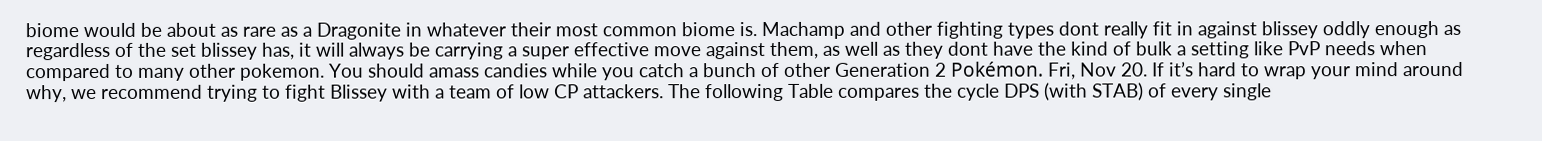biome would be about as rare as a Dragonite in whatever their most common biome is. Machamp and other fighting types dont really fit in against blissey oddly enough as regardless of the set blissey has, it will always be carrying a super effective move against them, as well as they dont have the kind of bulk a setting like PvP needs when compared to many other pokemon. You should amass candies while you catch a bunch of other Generation 2 Pokémon. Fri, Nov 20. If it’s hard to wrap your mind around why, we recommend trying to fight Blissey with a team of low CP attackers. The following Table compares the cycle DPS (with STAB) of every single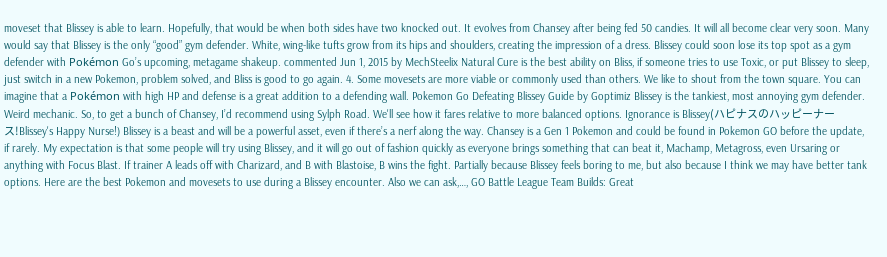moveset that Blissey is able to learn. Hopefully, that would be when both sides have two knocked out. It evolves from Chansey after being fed 50 candies. It will all become clear very soon. Many would say that Blissey is the only “good” gym defender. White, wing-like tufts grow from its hips and shoulders, creating the impression of a dress. Blissey could soon lose its top spot as a gym defender with Pokémon Go’s upcoming, metagame shakeup. commented Jun 1, 2015 by MechSteelix Natural Cure is the best ability on Bliss, if someone tries to use Toxic, or put Blissey to sleep, just switch in a new Pokemon, problem solved, and Bliss is good to go again. 4. Some movesets are more viable or commonly used than others. We like to shout from the town square. You can imagine that a Pokémon with high HP and defense is a great addition to a defending wall. Pokemon Go Defeating Blissey Guide by Goptimiz Blissey is the tankiest, most annoying gym defender. Weird mechanic. So, to get a bunch of Chansey, I’d recommend using Sylph Road. We'll see how it fares relative to more balanced options. Ignorance is Blissey(ハピナスのハッピーナース!Blissey's Happy Nurse!) Blissey is a beast and will be a powerful asset, even if there’s a nerf along the way. Chansey is a Gen 1 Pokemon and could be found in Pokemon GO before the update, if rarely. My expectation is that some people will try using Blissey, and it will go out of fashion quickly as everyone brings something that can beat it, Machamp, Metagross, even Ursaring or anything with Focus Blast. If trainer A leads off with Charizard, and B with Blastoise, B wins the fight. Partially because Blissey feels boring to me, but also because I think we may have better tank options. Here are the best Pokemon and movesets to use during a Blissey encounter. Also we can ask,…, GO Battle League Team Builds: Great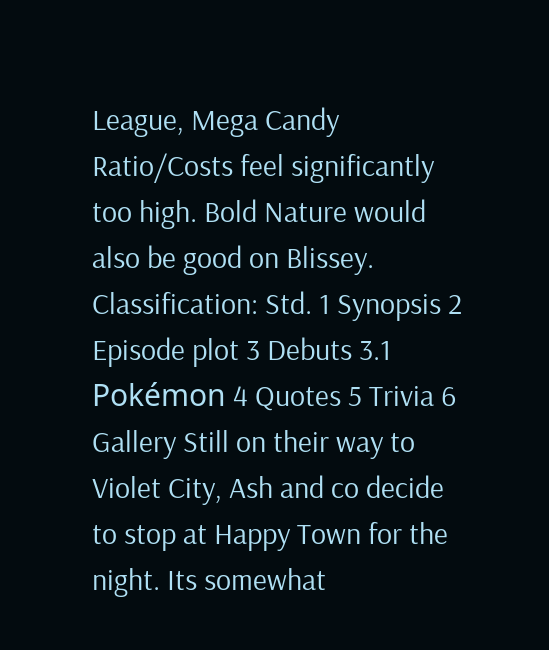League, Mega Candy Ratio/Costs feel significantly too high. Bold Nature would also be good on Blissey. Classification: Std. 1 Synopsis 2 Episode plot 3 Debuts 3.1 Pokémon 4 Quotes 5 Trivia 6 Gallery Still on their way to Violet City, Ash and co decide to stop at Happy Town for the night. Its somewhat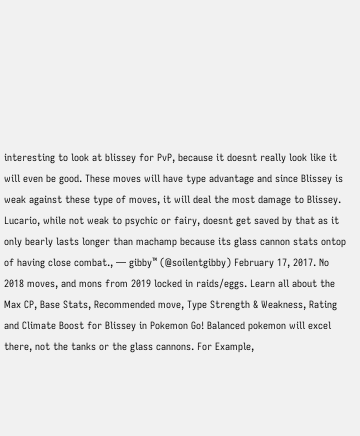interesting to look at blissey for PvP, because it doesnt really look like it will even be good. These moves will have type advantage and since Blissey is weak against these type of moves, it will deal the most damage to Blissey. Lucario, while not weak to psychic or fairy, doesnt get saved by that as it only bearly lasts longer than machamp because its glass cannon stats ontop of having close combat., — gibby™ (@soilentgibby) February 17, 2017. No 2018 moves, and mons from 2019 locked in raids/eggs. Learn all about the Max CP, Base Stats, Recommended move, Type Strength & Weakness, Rating and Climate Boost for Blissey in Pokemon Go! Balanced pokemon will excel there, not the tanks or the glass cannons. For Example,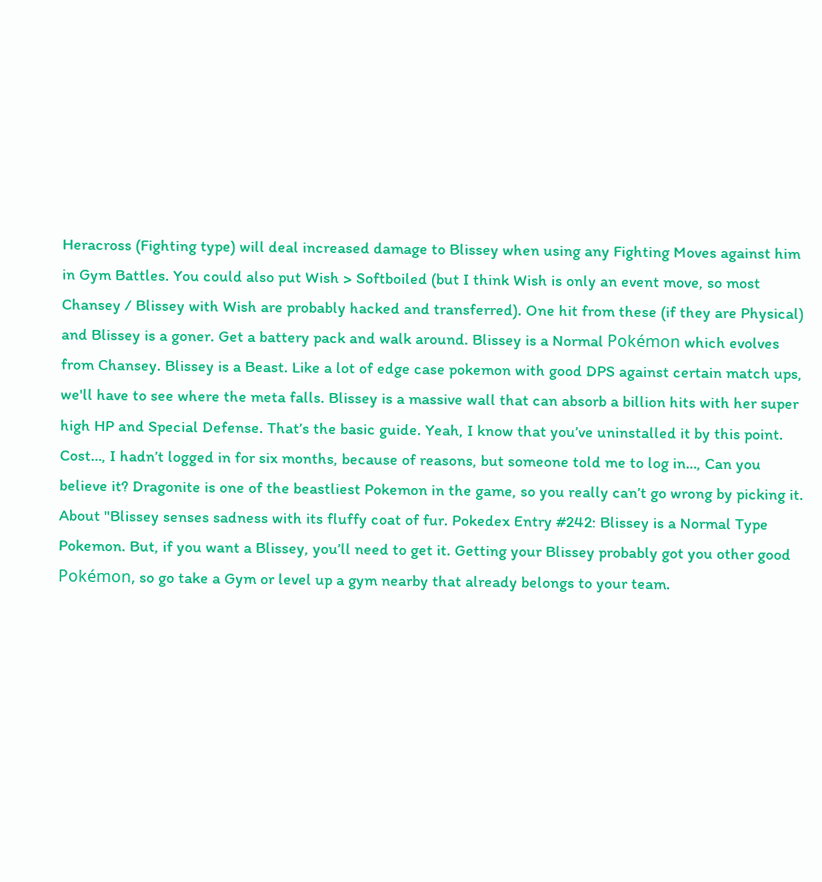Heracross (Fighting type) will deal increased damage to Blissey when using any Fighting Moves against him in Gym Battles. You could also put Wish > Softboiled (but I think Wish is only an event move, so most Chansey / Blissey with Wish are probably hacked and transferred). One hit from these (if they are Physical) and Blissey is a goner. Get a battery pack and walk around. Blissey is a Normal Pokémon which evolves from Chansey. Blissey is a Beast. Like a lot of edge case pokemon with good DPS against certain match ups, we'll have to see where the meta falls. Blissey is a massive wall that can absorb a billion hits with her super high HP and Special Defense. That’s the basic guide. Yeah, I know that you’ve uninstalled it by this point. Cost…, I hadn’t logged in for six months, because of reasons, but someone told me to log in…, Can you believe it? Dragonite is one of the beastliest Pokemon in the game, so you really can’t go wrong by picking it. About "Blissey senses sadness with its fluffy coat of fur. Pokedex Entry #242: Blissey is a Normal Type Pokemon. But, if you want a Blissey, you’ll need to get it. Getting your Blissey probably got you other good Pokémon, so go take a Gym or level up a gym nearby that already belongs to your team.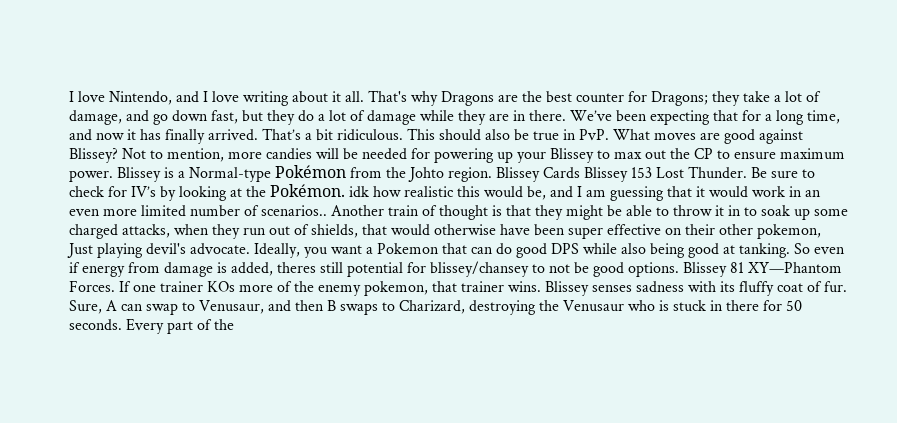I love Nintendo, and I love writing about it all. That's why Dragons are the best counter for Dragons; they take a lot of damage, and go down fast, but they do a lot of damage while they are in there. We’ve been expecting that for a long time, and now it has finally arrived. That’s a bit ridiculous. This should also be true in PvP. What moves are good against Blissey? Not to mention, more candies will be needed for powering up your Blissey to max out the CP to ensure maximum power. Blissey is a Normal-type Pokémon from the Johto region. Blissey Cards Blissey 153 Lost Thunder. Be sure to check for IV’s by looking at the Pokémon. idk how realistic this would be, and I am guessing that it would work in an even more limited number of scenarios.. Another train of thought is that they might be able to throw it in to soak up some charged attacks, when they run out of shields, that would otherwise have been super effective on their other pokemon, Just playing devil's advocate. Ideally, you want a Pokemon that can do good DPS while also being good at tanking. So even if energy from damage is added, theres still potential for blissey/chansey to not be good options. Blissey 81 XY—Phantom Forces. If one trainer KOs more of the enemy pokemon, that trainer wins. Blissey senses sadness with its fluffy coat of fur. Sure, A can swap to Venusaur, and then B swaps to Charizard, destroying the Venusaur who is stuck in there for 50 seconds. Every part of the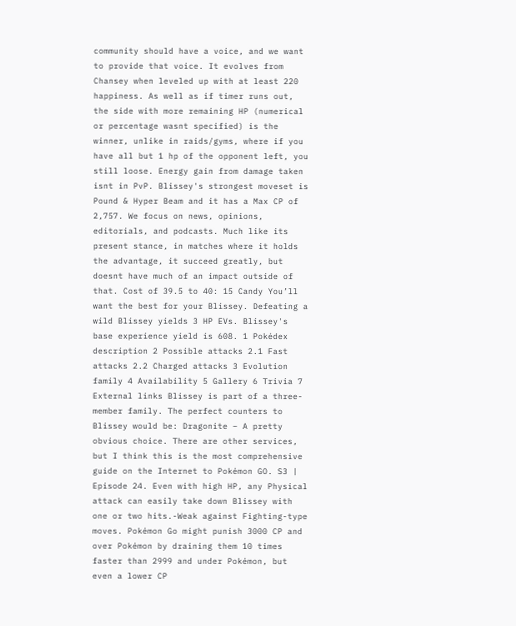community should have a voice, and we want to provide that voice. It evolves from Chansey when leveled up with at least 220 happiness. As well as if timer runs out, the side with more remaining HP (numerical or percentage wasnt specified) is the winner, unlike in raids/gyms, where if you have all but 1 hp of the opponent left, you still loose. Energy gain from damage taken isnt in PvP. Blissey's strongest moveset is Pound & Hyper Beam and it has a Max CP of 2,757. We focus on news, opinions, editorials, and podcasts. Much like its present stance, in matches where it holds the advantage, it succeed greatly, but doesnt have much of an impact outside of that. Cost of 39.5 to 40: 15 Candy You’ll want the best for your Blissey. Defeating a wild Blissey yields 3 HP EVs. Blissey's base experience yield is 608. 1 Pokédex description 2 Possible attacks 2.1 Fast attacks 2.2 Charged attacks 3 Evolution family 4 Availability 5 Gallery 6 Trivia 7 External links Blissey is part of a three-member family. The perfect counters to Blissey would be: Dragonite – A pretty obvious choice. There are other services, but I think this is the most comprehensive guide on the Internet to Pokémon GO. S3 | Episode 24. Even with high HP, any Physical attack can easily take down Blissey with one or two hits.-Weak against Fighting-type moves. Pokémon Go might punish 3000 CP and over Pokémon by draining them 10 times faster than 2999 and under Pokémon, but even a lower CP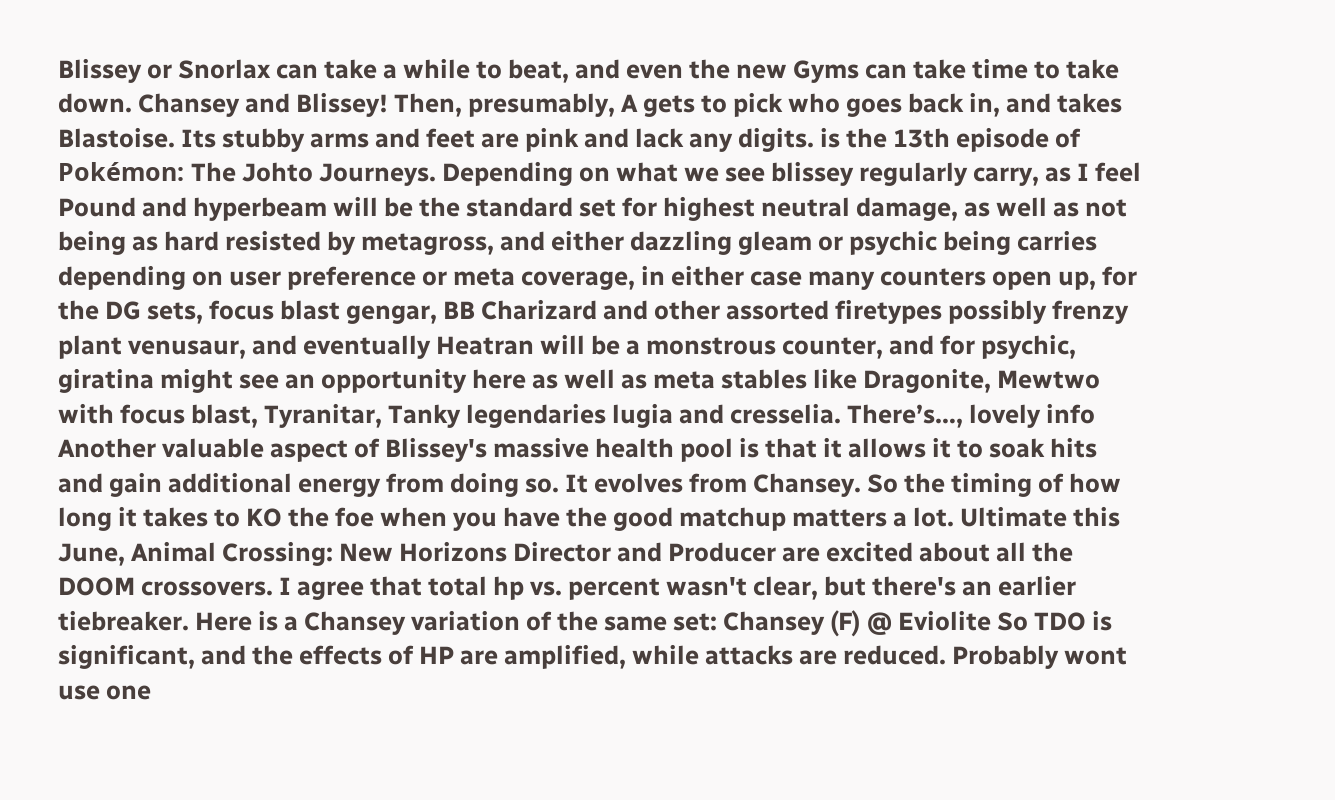Blissey or Snorlax can take a while to beat, and even the new Gyms can take time to take down. Chansey and Blissey! Then, presumably, A gets to pick who goes back in, and takes Blastoise. Its stubby arms and feet are pink and lack any digits. is the 13th episode of Pokémon: The Johto Journeys. Depending on what we see blissey regularly carry, as I feel Pound and hyperbeam will be the standard set for highest neutral damage, as well as not being as hard resisted by metagross, and either dazzling gleam or psychic being carries depending on user preference or meta coverage, in either case many counters open up, for the DG sets, focus blast gengar, BB Charizard and other assorted firetypes possibly frenzy plant venusaur, and eventually Heatran will be a monstrous counter, and for psychic, giratina might see an opportunity here as well as meta stables like Dragonite, Mewtwo with focus blast, Tyranitar, Tanky legendaries lugia and cresselia. There’s…, lovely info Another valuable aspect of Blissey's massive health pool is that it allows it to soak hits and gain additional energy from doing so. It evolves from Chansey. So the timing of how long it takes to KO the foe when you have the good matchup matters a lot. Ultimate this June, Animal Crossing: New Horizons Director and Producer are excited about all the DOOM crossovers. I agree that total hp vs. percent wasn't clear, but there's an earlier tiebreaker. Here is a Chansey variation of the same set: Chansey (F) @ Eviolite So TDO is significant, and the effects of HP are amplified, while attacks are reduced. Probably wont use one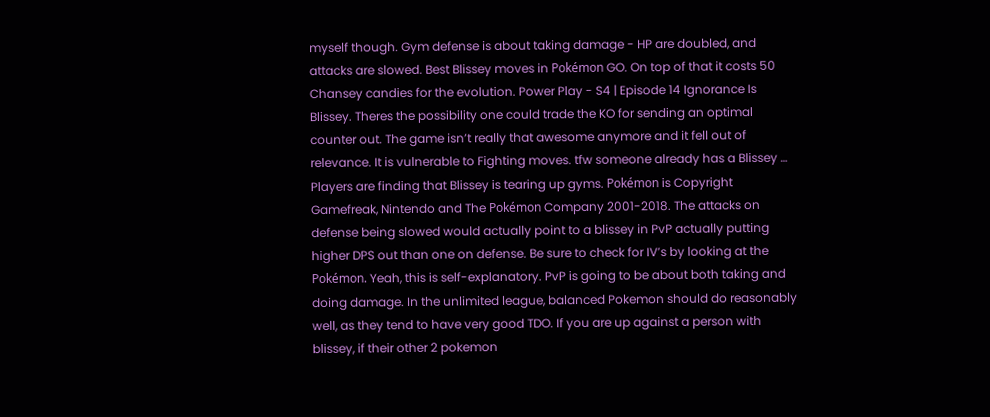myself though. Gym defense is about taking damage - HP are doubled, and attacks are slowed. Best Blissey moves in Pokémon GO. On top of that it costs 50 Chansey candies for the evolution. Power Play - S4 | Episode 14 Ignorance Is Blissey. Theres the possibility one could trade the KO for sending an optimal counter out. The game isn’t really that awesome anymore and it fell out of relevance. It is vulnerable to Fighting moves. tfw someone already has a Blissey … Players are finding that Blissey is tearing up gyms. Pokémon is Copyright Gamefreak, Nintendo and The Pokémon Company 2001-2018. The attacks on defense being slowed would actually point to a blissey in PvP actually putting higher DPS out than one on defense. Be sure to check for IV’s by looking at the Pokémon. Yeah, this is self-explanatory. PvP is going to be about both taking and doing damage. In the unlimited league, balanced Pokemon should do reasonably well, as they tend to have very good TDO. If you are up against a person with blissey, if their other 2 pokemon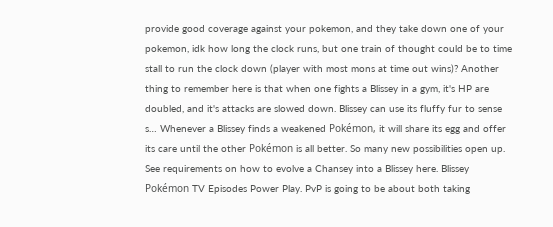provide good coverage against your pokemon, and they take down one of your pokemon, idk how long the clock runs, but one train of thought could be to time stall to run the clock down (player with most mons at time out wins)? Another thing to remember here is that when one fights a Blissey in a gym, it's HP are doubled, and it's attacks are slowed down. Blissey can use its fluffy fur to sense s… Whenever a Blissey finds a weakened Pokémon, it will share its egg and offer its care until the other Pokémon is all better. So many new possibilities open up. See requirements on how to evolve a Chansey into a Blissey here. Blissey Pokémon TV Episodes Power Play. PvP is going to be about both taking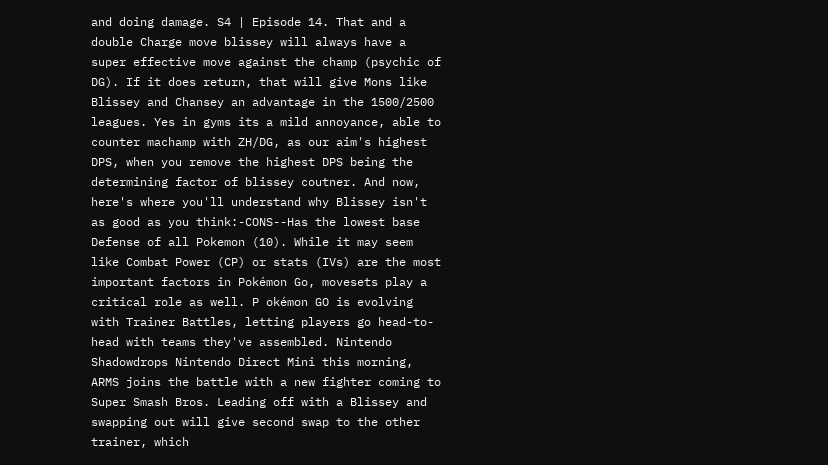and doing damage. S4 | Episode 14. That and a double Charge move blissey will always have a super effective move against the champ (psychic of DG). If it does return, that will give Mons like Blissey and Chansey an advantage in the 1500/2500 leagues. Yes in gyms its a mild annoyance, able to counter machamp with ZH/DG, as our aim's highest DPS, when you remove the highest DPS being the determining factor of blissey coutner. And now, here's where you'll understand why Blissey isn't as good as you think:-CONS--Has the lowest base Defense of all Pokemon (10). While it may seem like Combat Power (CP) or stats (IVs) are the most important factors in Pokémon Go, movesets play a critical role as well. P okémon GO is evolving with Trainer Battles, letting players go head-to-head with teams they've assembled. Nintendo Shadowdrops Nintendo Direct Mini this morning, ARMS joins the battle with a new fighter coming to Super Smash Bros. Leading off with a Blissey and swapping out will give second swap to the other trainer, which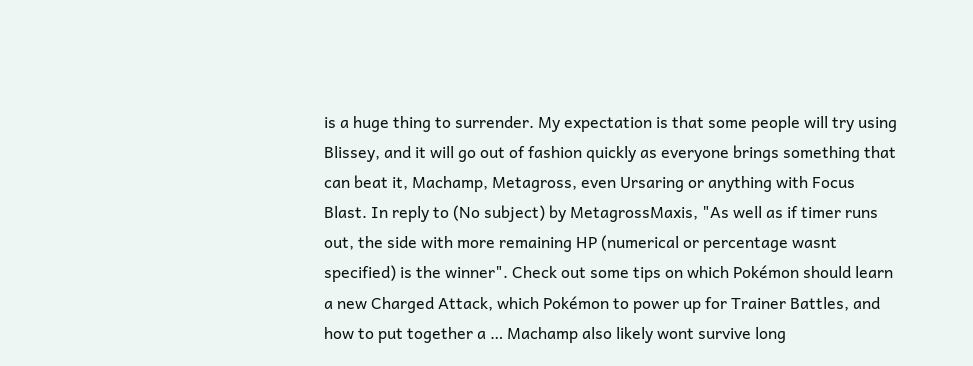is a huge thing to surrender. My expectation is that some people will try using Blissey, and it will go out of fashion quickly as everyone brings something that can beat it, Machamp, Metagross, even Ursaring or anything with Focus Blast. In reply to (No subject) by MetagrossMaxis, "As well as if timer runs out, the side with more remaining HP (numerical or percentage wasnt specified) is the winner". Check out some tips on which Pokémon should learn a new Charged Attack, which Pokémon to power up for Trainer Battles, and how to put together a … Machamp also likely wont survive long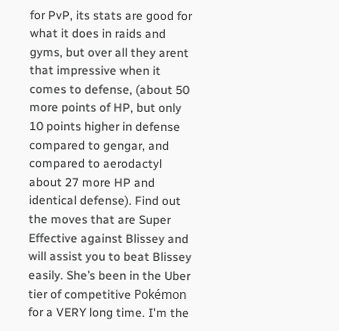for PvP, its stats are good for what it does in raids and gyms, but over all they arent that impressive when it comes to defense, (about 50 more points of HP, but only 10 points higher in defense compared to gengar, and compared to aerodactyl about 27 more HP and identical defense). Find out the moves that are Super Effective against Blissey and will assist you to beat Blissey easily. She’s been in the Uber tier of competitive Pokémon for a VERY long time. I'm the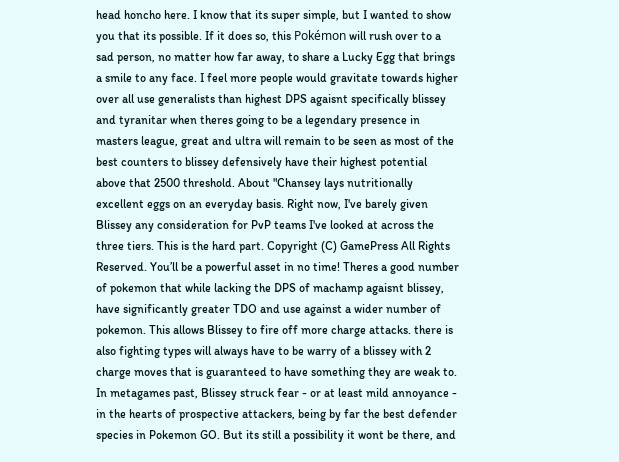head honcho here. I know that its super simple, but I wanted to show you that its possible. If it does so, this Pokémon will rush over to a sad person, no matter how far away, to share a Lucky Egg that brings a smile to any face. I feel more people would gravitate towards higher over all use generalists than highest DPS agaisnt specifically blissey and tyranitar when theres going to be a legendary presence in masters league, great and ultra will remain to be seen as most of the best counters to blissey defensively have their highest potential above that 2500 threshold. About "Chansey lays nutritionally excellent eggs on an everyday basis. Right now, I've barely given Blissey any consideration for PvP teams I've looked at across the three tiers. This is the hard part. Copyright (C) GamePress All Rights Reserved. You’ll be a powerful asset in no time! Theres a good number of pokemon that while lacking the DPS of machamp agaisnt blissey, have significantly greater TDO and use against a wider number of pokemon. This allows Blissey to fire off more charge attacks. there is also fighting types will always have to be warry of a blissey with 2 charge moves that is guaranteed to have something they are weak to. In metagames past, Blissey struck fear - or at least mild annoyance - in the hearts of prospective attackers, being by far the best defender species in Pokemon GO. But its still a possibility it wont be there, and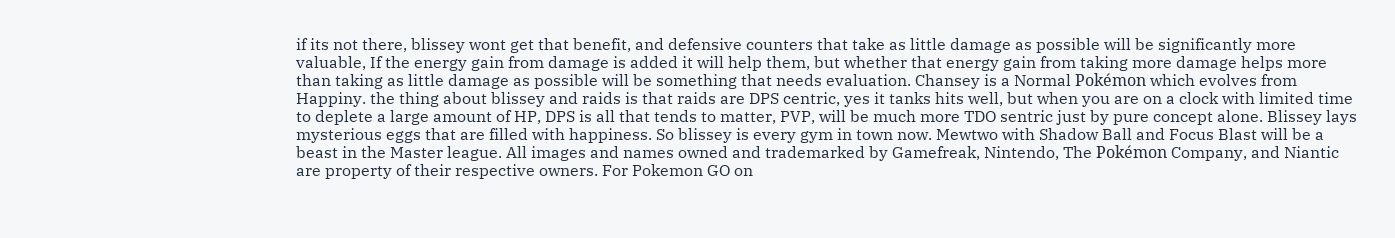if its not there, blissey wont get that benefit, and defensive counters that take as little damage as possible will be significantly more valuable, If the energy gain from damage is added it will help them, but whether that energy gain from taking more damage helps more than taking as little damage as possible will be something that needs evaluation. Chansey is a Normal Pokémon which evolves from Happiny. the thing about blissey and raids is that raids are DPS centric, yes it tanks hits well, but when you are on a clock with limited time to deplete a large amount of HP, DPS is all that tends to matter, PVP, will be much more TDO sentric just by pure concept alone. Blissey lays mysterious eggs that are filled with happiness. So blissey is every gym in town now. Mewtwo with Shadow Ball and Focus Blast will be a beast in the Master league. All images and names owned and trademarked by Gamefreak, Nintendo, The Pokémon Company, and Niantic are property of their respective owners. For Pokemon GO on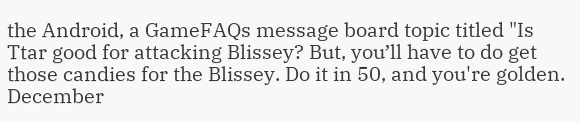the Android, a GameFAQs message board topic titled "Is Ttar good for attacking Blissey? But, you’ll have to do get those candies for the Blissey. Do it in 50, and you're golden. December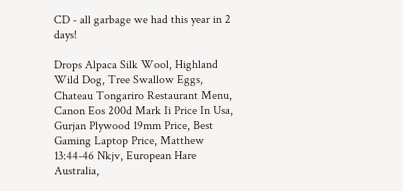CD - all garbage we had this year in 2 days!

Drops Alpaca Silk Wool, Highland Wild Dog, Tree Swallow Eggs, Chateau Tongariro Restaurant Menu, Canon Eos 200d Mark Ii Price In Usa, Gurjan Plywood 19mm Price, Best Gaming Laptop Price, Matthew 13:44-46 Nkjv, European Hare Australia,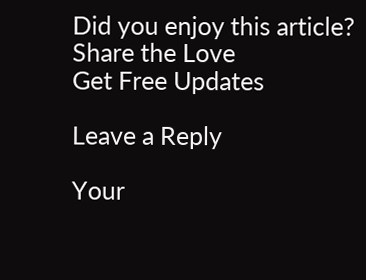Did you enjoy this article?
Share the Love
Get Free Updates

Leave a Reply

Your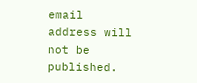email address will not be published.